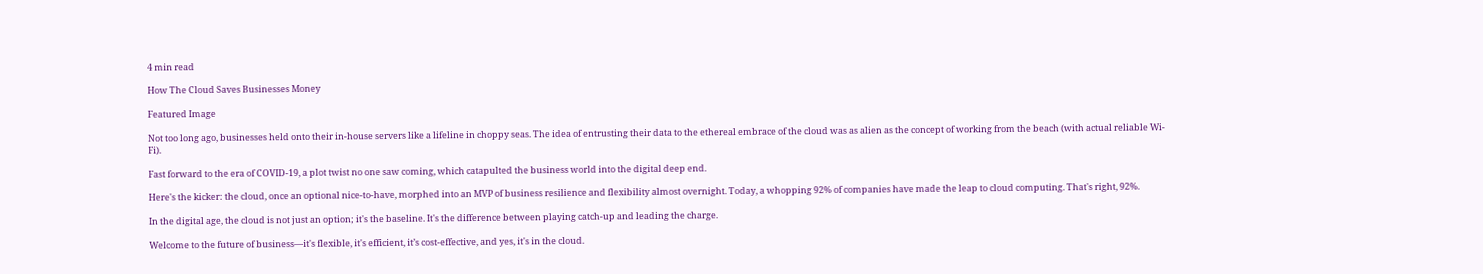4 min read

How The Cloud Saves Businesses Money

Featured Image

Not too long ago, businesses held onto their in-house servers like a lifeline in choppy seas. The idea of entrusting their data to the ethereal embrace of the cloud was as alien as the concept of working from the beach (with actual reliable Wi-Fi).

Fast forward to the era of COVID-19, a plot twist no one saw coming, which catapulted the business world into the digital deep end.

Here's the kicker: the cloud, once an optional nice-to-have, morphed into an MVP of business resilience and flexibility almost overnight. Today, a whopping 92% of companies have made the leap to cloud computing. That's right, 92%.

In the digital age, the cloud is not just an option; it's the baseline. It's the difference between playing catch-up and leading the charge.

Welcome to the future of business—it's flexible, it's efficient, it’s cost-effective, and yes, it's in the cloud.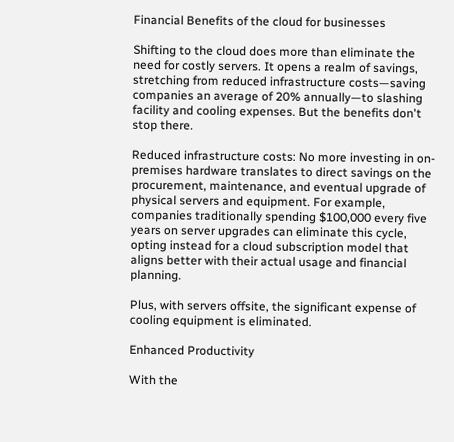Financial Benefits of the cloud for businesses

Shifting to the cloud does more than eliminate the need for costly servers. It opens a realm of savings, stretching from reduced infrastructure costs—saving companies an average of 20% annually—to slashing facility and cooling expenses. But the benefits don't stop there.

Reduced infrastructure costs: No more investing in on-premises hardware translates to direct savings on the procurement, maintenance, and eventual upgrade of physical servers and equipment. For example, companies traditionally spending $100,000 every five years on server upgrades can eliminate this cycle, opting instead for a cloud subscription model that aligns better with their actual usage and financial planning.

Plus, with servers offsite, the significant expense of cooling equipment is eliminated.

Enhanced Productivity

With the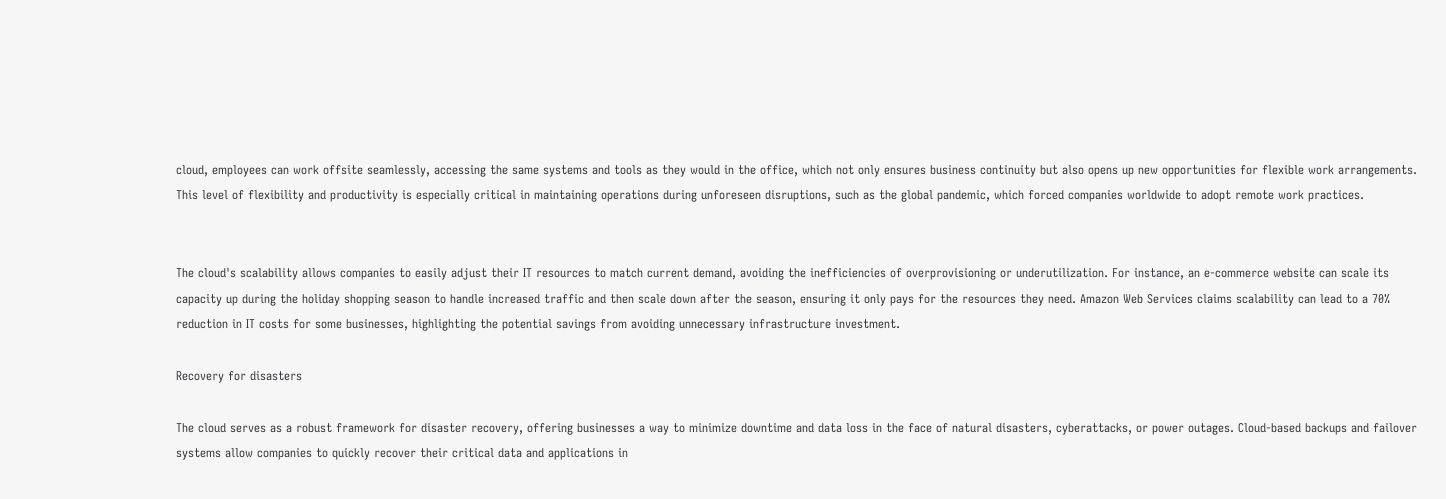cloud, employees can work offsite seamlessly, accessing the same systems and tools as they would in the office, which not only ensures business continuity but also opens up new opportunities for flexible work arrangements. This level of flexibility and productivity is especially critical in maintaining operations during unforeseen disruptions, such as the global pandemic, which forced companies worldwide to adopt remote work practices.


The cloud's scalability allows companies to easily adjust their IT resources to match current demand, avoiding the inefficiencies of overprovisioning or underutilization. For instance, an e-commerce website can scale its capacity up during the holiday shopping season to handle increased traffic and then scale down after the season, ensuring it only pays for the resources they need. Amazon Web Services claims scalability can lead to a 70% reduction in IT costs for some businesses, highlighting the potential savings from avoiding unnecessary infrastructure investment.

Recovery for disasters

The cloud serves as a robust framework for disaster recovery, offering businesses a way to minimize downtime and data loss in the face of natural disasters, cyberattacks, or power outages. Cloud-based backups and failover systems allow companies to quickly recover their critical data and applications in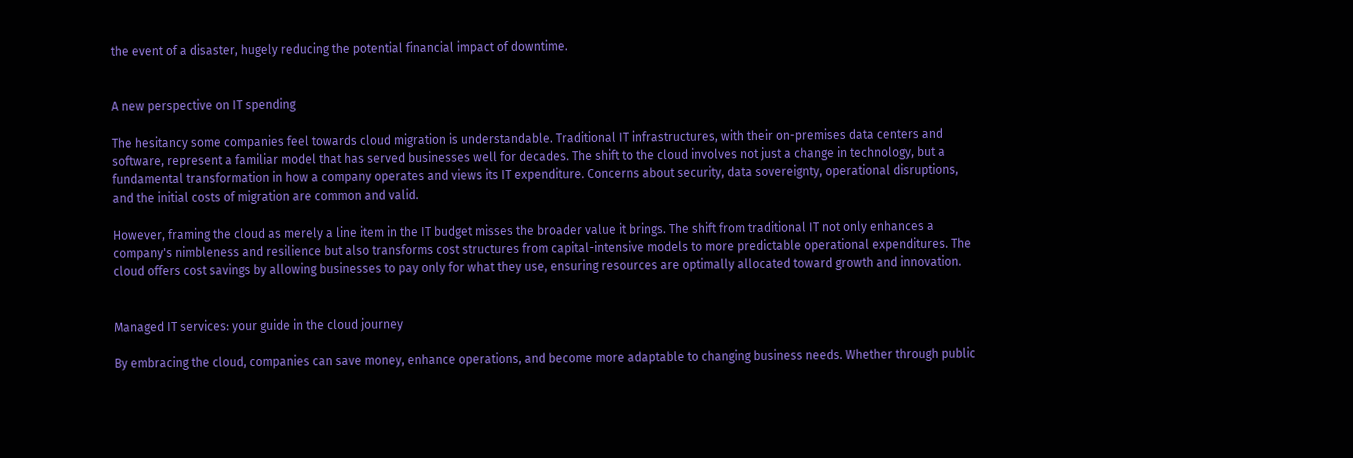the event of a disaster, hugely reducing the potential financial impact of downtime.


A new perspective on IT spending

The hesitancy some companies feel towards cloud migration is understandable. Traditional IT infrastructures, with their on-premises data centers and software, represent a familiar model that has served businesses well for decades. The shift to the cloud involves not just a change in technology, but a fundamental transformation in how a company operates and views its IT expenditure. Concerns about security, data sovereignty, operational disruptions, and the initial costs of migration are common and valid.

However, framing the cloud as merely a line item in the IT budget misses the broader value it brings. The shift from traditional IT not only enhances a company's nimbleness and resilience but also transforms cost structures from capital-intensive models to more predictable operational expenditures. The cloud offers cost savings by allowing businesses to pay only for what they use, ensuring resources are optimally allocated toward growth and innovation.


Managed IT services: your guide in the cloud journey

By embracing the cloud, companies can save money, enhance operations, and become more adaptable to changing business needs. Whether through public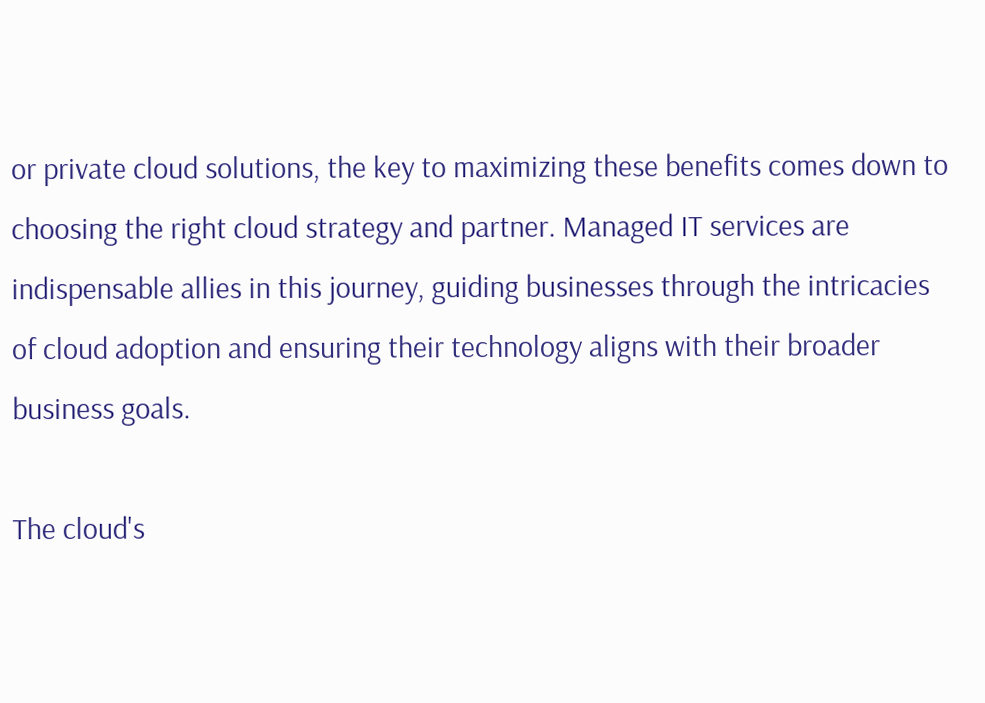or private cloud solutions, the key to maximizing these benefits comes down to choosing the right cloud strategy and partner. Managed IT services are indispensable allies in this journey, guiding businesses through the intricacies of cloud adoption and ensuring their technology aligns with their broader business goals.

The cloud's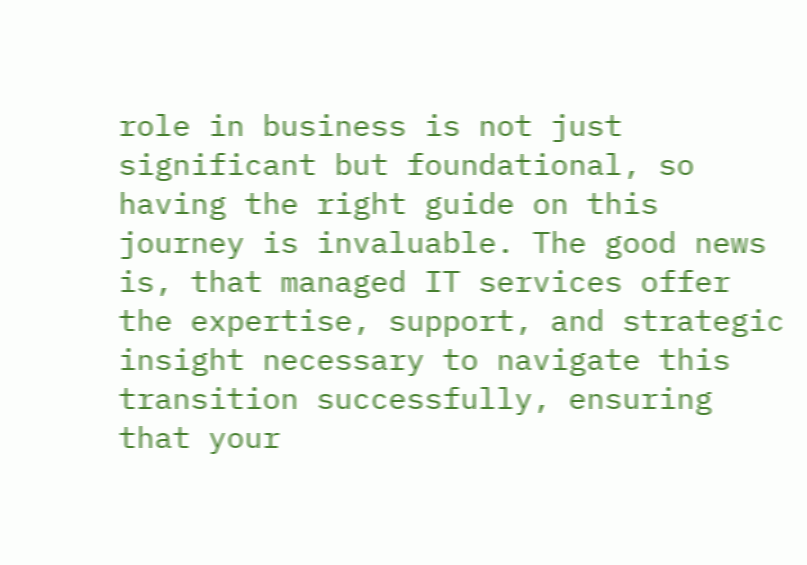role in business is not just significant but foundational, so having the right guide on this journey is invaluable. The good news is, that managed IT services offer the expertise, support, and strategic insight necessary to navigate this transition successfully, ensuring that your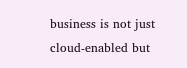business is not just cloud-enabled but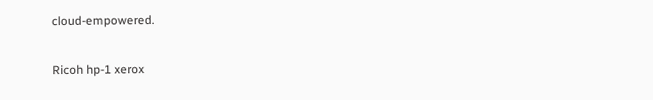cloud-empowered.

Ricoh hp-1 xerox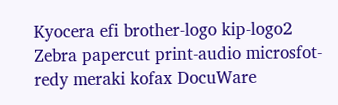Kyocera efi brother-logo kip-logo2 Zebra papercut print-audio microsfot-redy meraki kofax DocuWare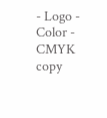- Logo - Color - CMYK copy